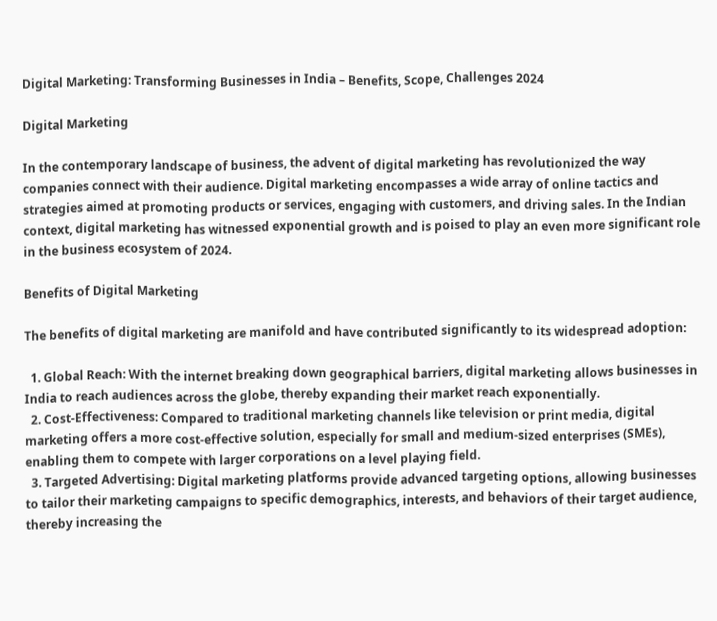Digital Marketing: Transforming Businesses in India – Benefits, Scope, Challenges 2024

Digital Marketing

In the contemporary landscape of business, the advent of digital marketing has revolutionized the way companies connect with their audience. Digital marketing encompasses a wide array of online tactics and strategies aimed at promoting products or services, engaging with customers, and driving sales. In the Indian context, digital marketing has witnessed exponential growth and is poised to play an even more significant role in the business ecosystem of 2024.

Benefits of Digital Marketing

The benefits of digital marketing are manifold and have contributed significantly to its widespread adoption:

  1. Global Reach: With the internet breaking down geographical barriers, digital marketing allows businesses in India to reach audiences across the globe, thereby expanding their market reach exponentially.
  2. Cost-Effectiveness: Compared to traditional marketing channels like television or print media, digital marketing offers a more cost-effective solution, especially for small and medium-sized enterprises (SMEs), enabling them to compete with larger corporations on a level playing field.
  3. Targeted Advertising: Digital marketing platforms provide advanced targeting options, allowing businesses to tailor their marketing campaigns to specific demographics, interests, and behaviors of their target audience, thereby increasing the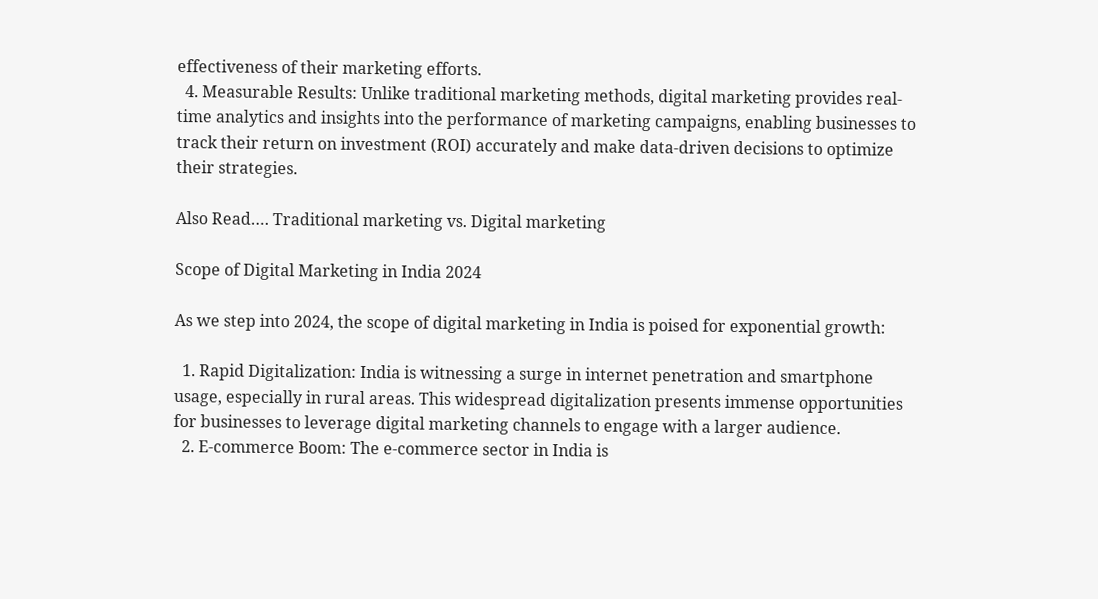effectiveness of their marketing efforts.
  4. Measurable Results: Unlike traditional marketing methods, digital marketing provides real-time analytics and insights into the performance of marketing campaigns, enabling businesses to track their return on investment (ROI) accurately and make data-driven decisions to optimize their strategies.

Also Read…. Traditional marketing vs. Digital marketing

Scope of Digital Marketing in India 2024

As we step into 2024, the scope of digital marketing in India is poised for exponential growth:

  1. Rapid Digitalization: India is witnessing a surge in internet penetration and smartphone usage, especially in rural areas. This widespread digitalization presents immense opportunities for businesses to leverage digital marketing channels to engage with a larger audience.
  2. E-commerce Boom: The e-commerce sector in India is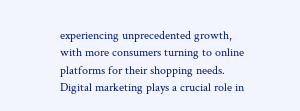experiencing unprecedented growth, with more consumers turning to online platforms for their shopping needs. Digital marketing plays a crucial role in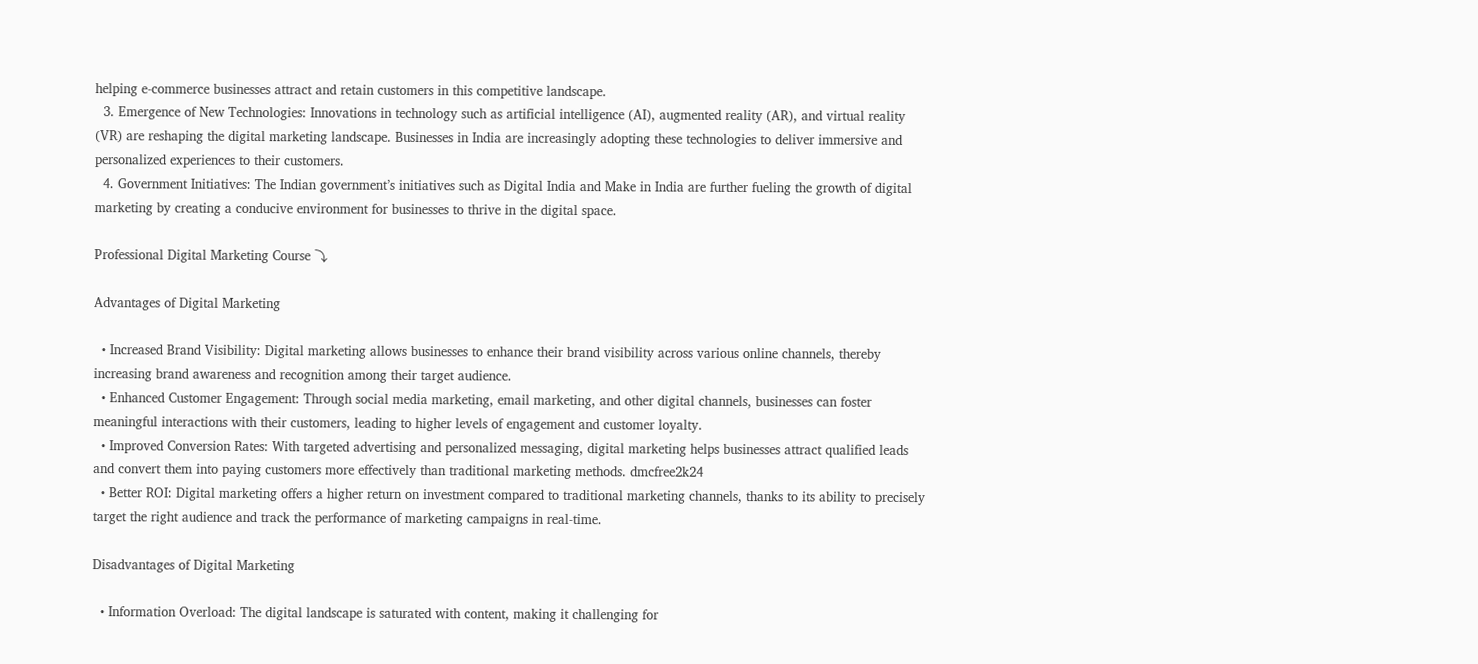helping e-commerce businesses attract and retain customers in this competitive landscape.
  3. Emergence of New Technologies: Innovations in technology such as artificial intelligence (AI), augmented reality (AR), and virtual reality (VR) are reshaping the digital marketing landscape. Businesses in India are increasingly adopting these technologies to deliver immersive and personalized experiences to their customers.
  4. Government Initiatives: The Indian government’s initiatives such as Digital India and Make in India are further fueling the growth of digital marketing by creating a conducive environment for businesses to thrive in the digital space.

Professional Digital Marketing Course ⤵

Advantages of Digital Marketing

  • Increased Brand Visibility: Digital marketing allows businesses to enhance their brand visibility across various online channels, thereby increasing brand awareness and recognition among their target audience.
  • Enhanced Customer Engagement: Through social media marketing, email marketing, and other digital channels, businesses can foster meaningful interactions with their customers, leading to higher levels of engagement and customer loyalty.
  • Improved Conversion Rates: With targeted advertising and personalized messaging, digital marketing helps businesses attract qualified leads and convert them into paying customers more effectively than traditional marketing methods. dmcfree2k24
  • Better ROI: Digital marketing offers a higher return on investment compared to traditional marketing channels, thanks to its ability to precisely target the right audience and track the performance of marketing campaigns in real-time.

Disadvantages of Digital Marketing

  • Information Overload: The digital landscape is saturated with content, making it challenging for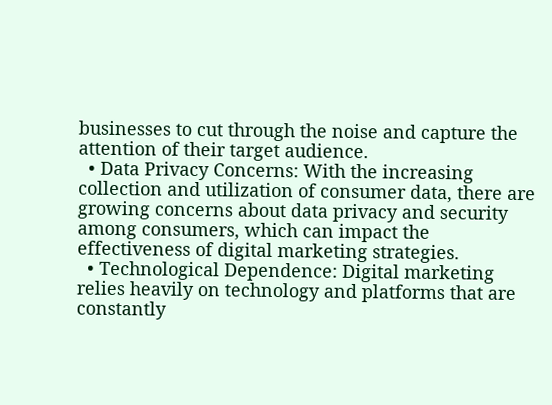businesses to cut through the noise and capture the attention of their target audience.
  • Data Privacy Concerns: With the increasing collection and utilization of consumer data, there are growing concerns about data privacy and security among consumers, which can impact the effectiveness of digital marketing strategies.
  • Technological Dependence: Digital marketing relies heavily on technology and platforms that are constantly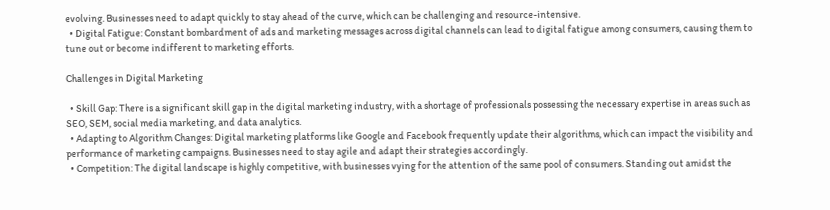evolving. Businesses need to adapt quickly to stay ahead of the curve, which can be challenging and resource-intensive.
  • Digital Fatigue: Constant bombardment of ads and marketing messages across digital channels can lead to digital fatigue among consumers, causing them to tune out or become indifferent to marketing efforts.

Challenges in Digital Marketing

  • Skill Gap: There is a significant skill gap in the digital marketing industry, with a shortage of professionals possessing the necessary expertise in areas such as SEO, SEM, social media marketing, and data analytics.
  • Adapting to Algorithm Changes: Digital marketing platforms like Google and Facebook frequently update their algorithms, which can impact the visibility and performance of marketing campaigns. Businesses need to stay agile and adapt their strategies accordingly.
  • Competition: The digital landscape is highly competitive, with businesses vying for the attention of the same pool of consumers. Standing out amidst the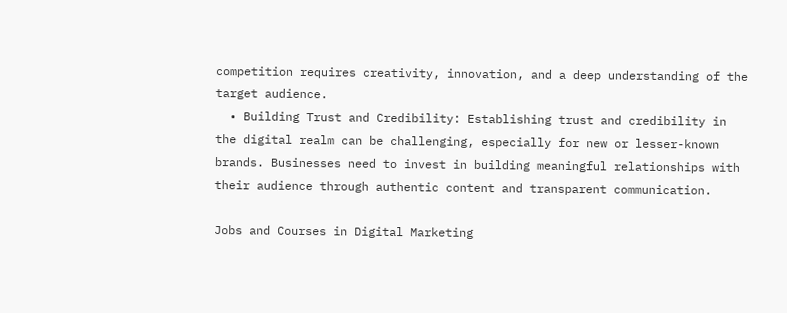competition requires creativity, innovation, and a deep understanding of the target audience.
  • Building Trust and Credibility: Establishing trust and credibility in the digital realm can be challenging, especially for new or lesser-known brands. Businesses need to invest in building meaningful relationships with their audience through authentic content and transparent communication.

Jobs and Courses in Digital Marketing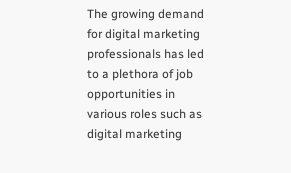The growing demand for digital marketing professionals has led to a plethora of job opportunities in various roles such as digital marketing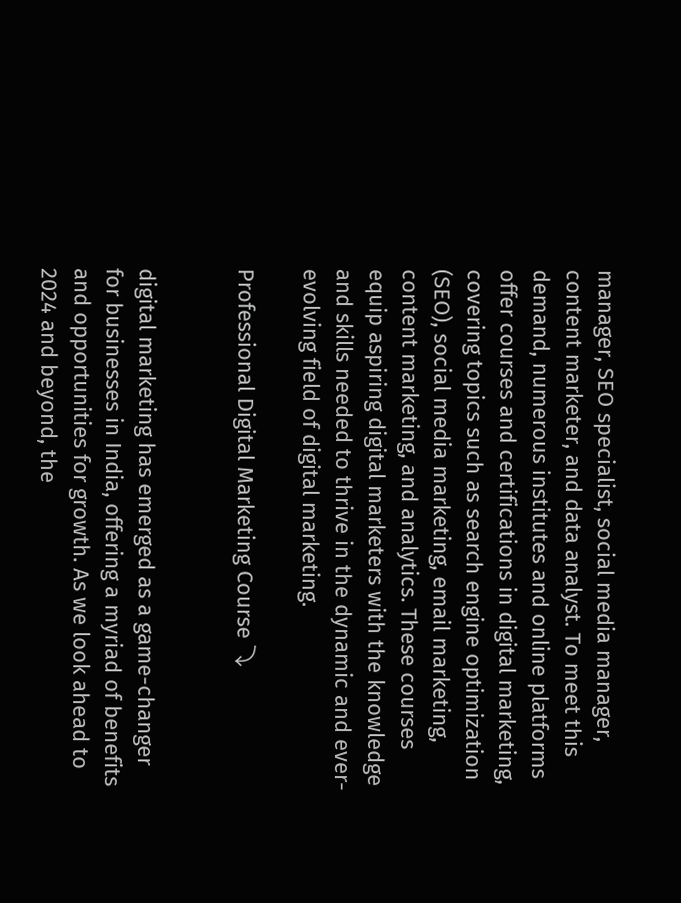manager, SEO specialist, social media manager, content marketer, and data analyst. To meet this demand, numerous institutes and online platforms offer courses and certifications in digital marketing, covering topics such as search engine optimization (SEO), social media marketing, email marketing, content marketing, and analytics. These courses equip aspiring digital marketers with the knowledge and skills needed to thrive in the dynamic and ever-evolving field of digital marketing.

Professional Digital Marketing Course ⤵


digital marketing has emerged as a game-changer for businesses in India, offering a myriad of benefits and opportunities for growth. As we look ahead to 2024 and beyond, the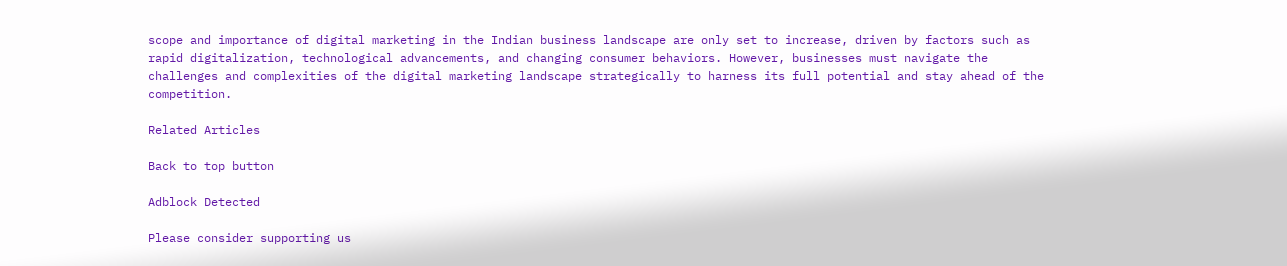scope and importance of digital marketing in the Indian business landscape are only set to increase, driven by factors such as rapid digitalization, technological advancements, and changing consumer behaviors. However, businesses must navigate the challenges and complexities of the digital marketing landscape strategically to harness its full potential and stay ahead of the competition.

Related Articles

Back to top button

Adblock Detected

Please consider supporting us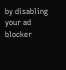by disabling your ad blocker